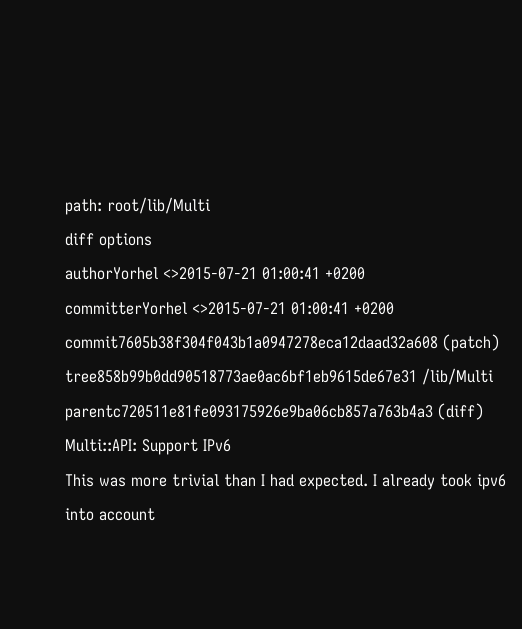path: root/lib/Multi
diff options
authorYorhel <>2015-07-21 01:00:41 +0200
committerYorhel <>2015-07-21 01:00:41 +0200
commit7605b38f304f043b1a0947278eca12daad32a608 (patch)
tree858b99b0dd90518773ae0ac6bf1eb9615de67e31 /lib/Multi
parentc720511e81fe093175926e9ba06cb857a763b4a3 (diff)
Multi::API: Support IPv6
This was more trivial than I had expected. I already took ipv6 into account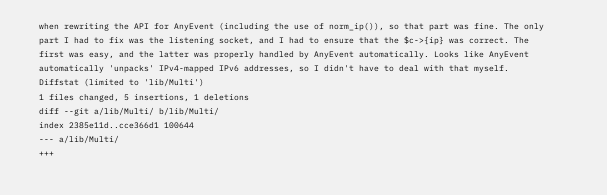when rewriting the API for AnyEvent (including the use of norm_ip()), so that part was fine. The only part I had to fix was the listening socket, and I had to ensure that the $c->{ip} was correct. The first was easy, and the latter was properly handled by AnyEvent automatically. Looks like AnyEvent automatically 'unpacks' IPv4-mapped IPv6 addresses, so I didn't have to deal with that myself.
Diffstat (limited to 'lib/Multi')
1 files changed, 5 insertions, 1 deletions
diff --git a/lib/Multi/ b/lib/Multi/
index 2385e11d..cce366d1 100644
--- a/lib/Multi/
+++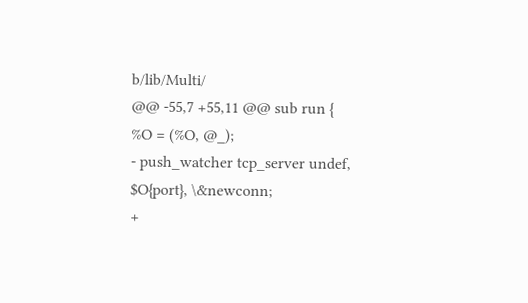b/lib/Multi/
@@ -55,7 +55,11 @@ sub run {
%O = (%O, @_);
- push_watcher tcp_server undef, $O{port}, \&newconn;
+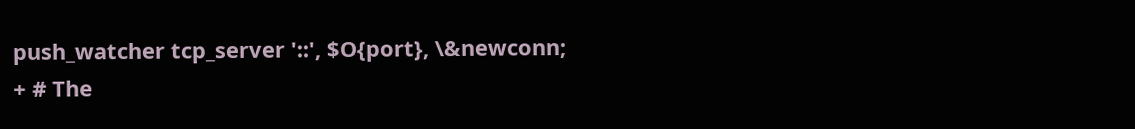push_watcher tcp_server '::', $O{port}, \&newconn;
+ # The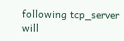following tcp_server will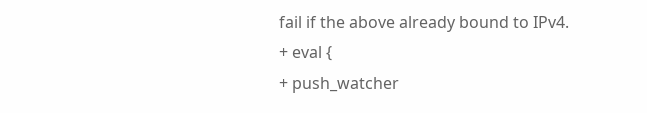fail if the above already bound to IPv4.
+ eval {
+ push_watcher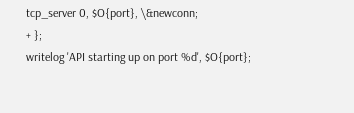tcp_server 0, $O{port}, \&newconn;
+ };
writelog 'API starting up on port %d', $O{port};